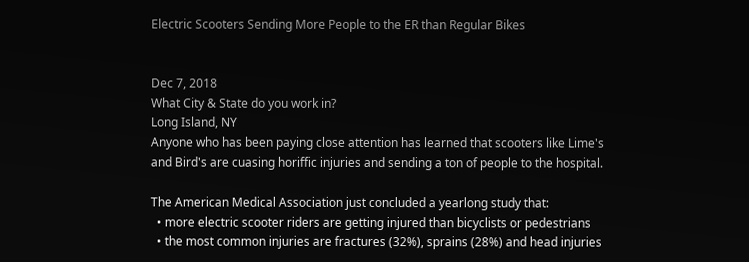Electric Scooters Sending More People to the ER than Regular Bikes


Dec 7, 2018
What City & State do you work in?
Long Island, NY
Anyone who has been paying close attention has learned that scooters like Lime's and Bird's are cuasing horiffic injuries and sending a ton of people to the hospital.

The American Medical Association just concluded a yearlong study that:
  • more electric scooter riders are getting injured than bicyclists or pedestrians
  • the most common injuries are fractures (32%), sprains (28%) and head injuries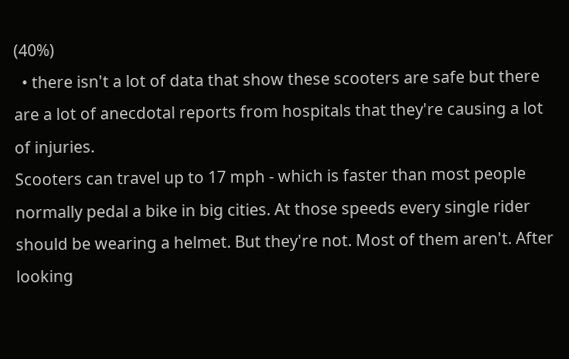(40%)
  • there isn't a lot of data that show these scooters are safe but there are a lot of anecdotal reports from hospitals that they're causing a lot of injuries.
Scooters can travel up to 17 mph - which is faster than most people normally pedal a bike in big cities. At those speeds every single rider should be wearing a helmet. But they're not. Most of them aren't. After looking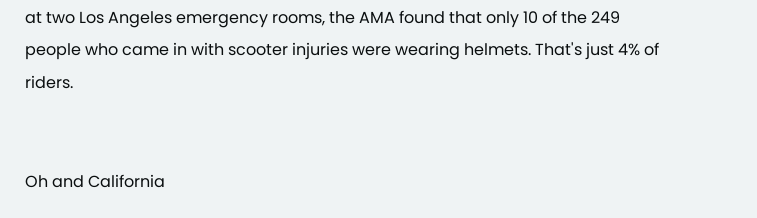at two Los Angeles emergency rooms, the AMA found that only 10 of the 249 people who came in with scooter injuries were wearing helmets. That's just 4% of riders.


Oh and California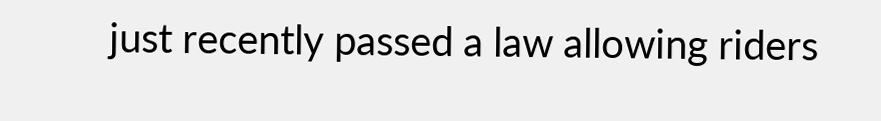just recently passed a law allowing riders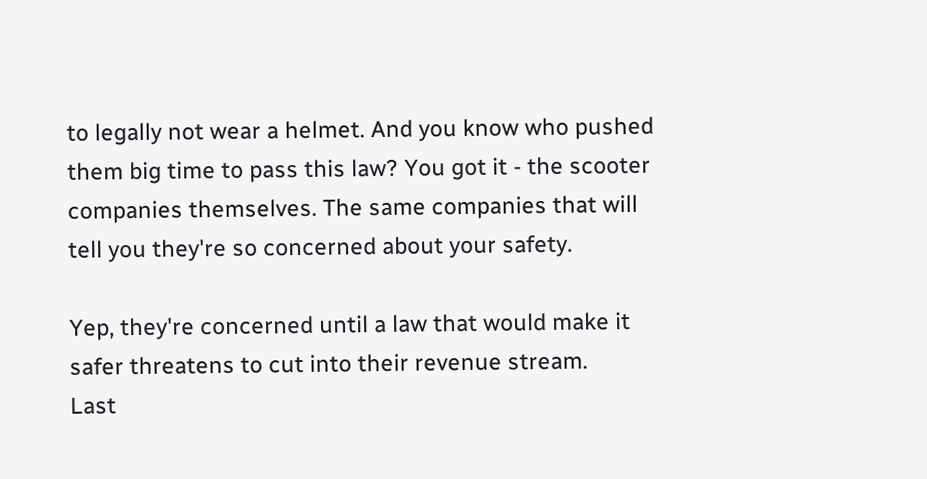to legally not wear a helmet. And you know who pushed them big time to pass this law? You got it - the scooter companies themselves. The same companies that will tell you they're so concerned about your safety.

Yep, they're concerned until a law that would make it safer threatens to cut into their revenue stream.
Last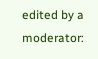edited by a moderator: